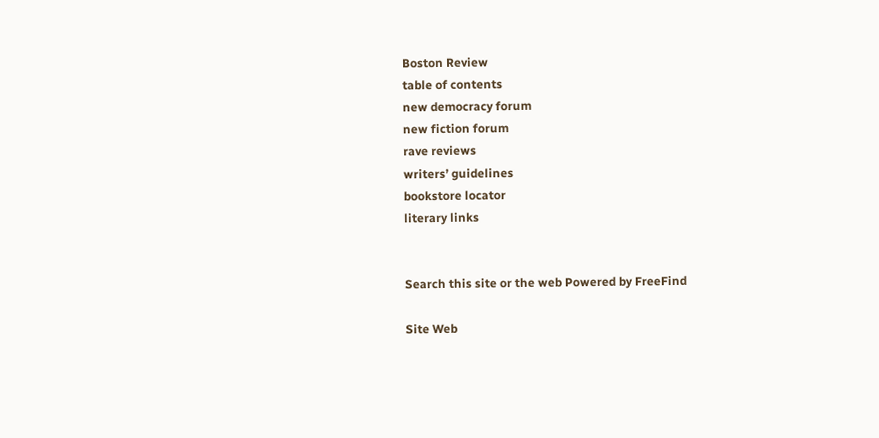Boston Review
table of contents
new democracy forum
new fiction forum
rave reviews
writers’ guidelines
bookstore locator
literary links


Search this site or the web Powered by FreeFind

Site Web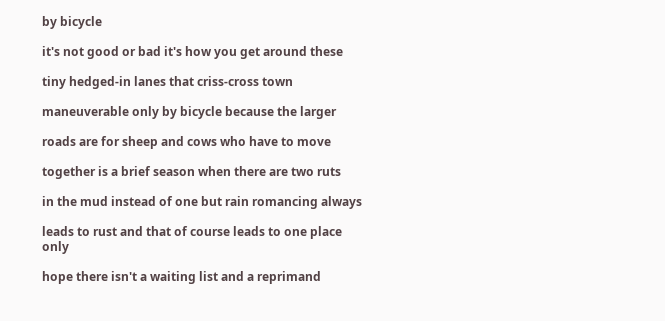by bicycle

it's not good or bad it's how you get around these

tiny hedged-in lanes that criss-cross town

maneuverable only by bicycle because the larger

roads are for sheep and cows who have to move

together is a brief season when there are two ruts

in the mud instead of one but rain romancing always

leads to rust and that of course leads to one place only

hope there isn't a waiting list and a reprimand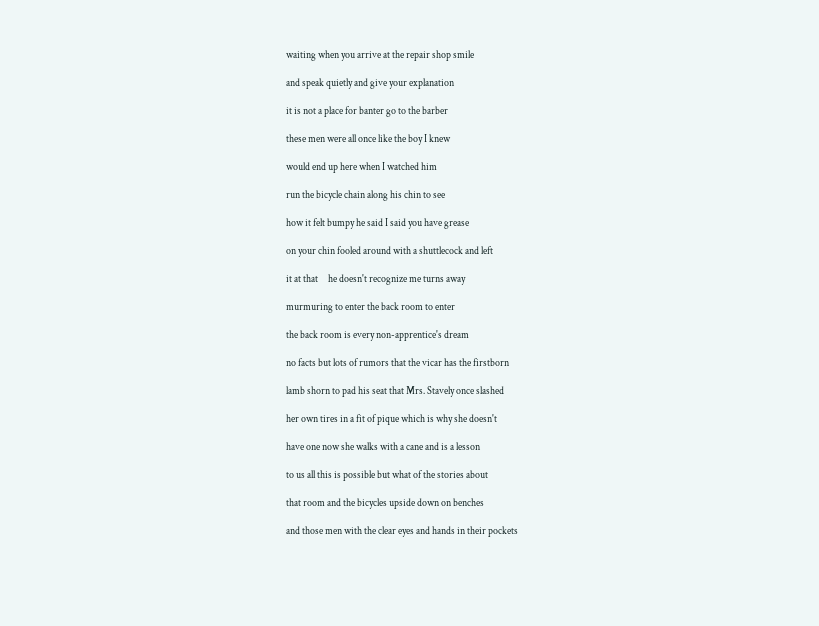waiting when you arrive at the repair shop smile

and speak quietly and give your explanation

it is not a place for banter go to the barber

these men were all once like the boy I knew

would end up here when I watched him

run the bicycle chain along his chin to see

how it felt bumpy he said I said you have grease

on your chin fooled around with a shuttlecock and left

it at that     he doesn't recognize me turns away

murmuring to enter the back room to enter

the back room is every non-apprentice's dream

no facts but lots of rumors that the vicar has the firstborn

lamb shorn to pad his seat that Mrs. Stavely once slashed

her own tires in a fit of pique which is why she doesn't

have one now she walks with a cane and is a lesson

to us all this is possible but what of the stories about

that room and the bicycles upside down on benches

and those men with the clear eyes and hands in their pockets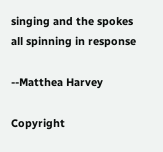singing and the spokes all spinning in response

--Matthea Harvey

Copyright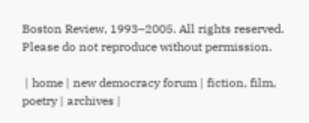Boston Review, 1993–2005. All rights reserved. Please do not reproduce without permission.

 | home | new democracy forum | fiction, film, poetry | archives |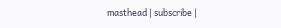masthead | subscribe |